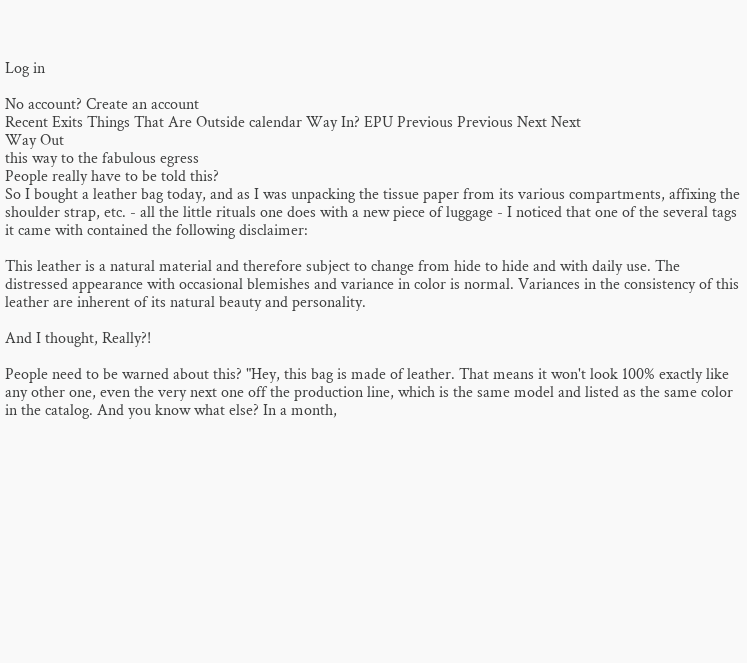Log in

No account? Create an account
Recent Exits Things That Are Outside calendar Way In? EPU Previous Previous Next Next
Way Out
this way to the fabulous egress
People really have to be told this?
So I bought a leather bag today, and as I was unpacking the tissue paper from its various compartments, affixing the shoulder strap, etc. - all the little rituals one does with a new piece of luggage - I noticed that one of the several tags it came with contained the following disclaimer:

This leather is a natural material and therefore subject to change from hide to hide and with daily use. The distressed appearance with occasional blemishes and variance in color is normal. Variances in the consistency of this leather are inherent of its natural beauty and personality.

And I thought, Really?!

People need to be warned about this? "Hey, this bag is made of leather. That means it won't look 100% exactly like any other one, even the very next one off the production line, which is the same model and listed as the same color in the catalog. And you know what else? In a month,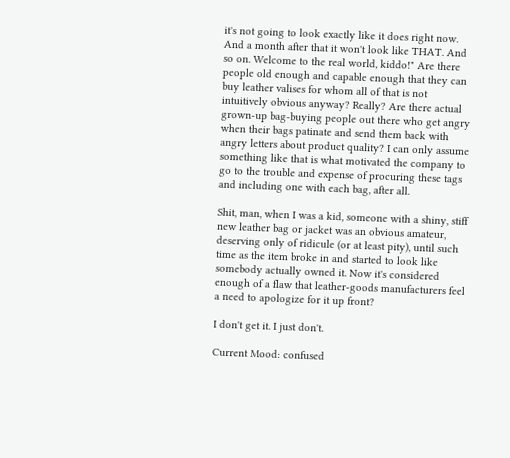it's not going to look exactly like it does right now. And a month after that it won't look like THAT. And so on. Welcome to the real world, kiddo!" Are there people old enough and capable enough that they can buy leather valises for whom all of that is not intuitively obvious anyway? Really? Are there actual grown-up bag-buying people out there who get angry when their bags patinate and send them back with angry letters about product quality? I can only assume something like that is what motivated the company to go to the trouble and expense of procuring these tags and including one with each bag, after all.

Shit, man, when I was a kid, someone with a shiny, stiff new leather bag or jacket was an obvious amateur, deserving only of ridicule (or at least pity), until such time as the item broke in and started to look like somebody actually owned it. Now it's considered enough of a flaw that leather-goods manufacturers feel a need to apologize for it up front?

I don't get it. I just don't.

Current Mood: confused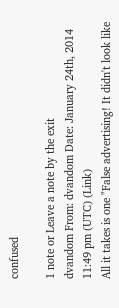confused

1 note or Leave a note by the exit
dvandom From: dvandom Date: January 24th, 2014 11:49 pm (UTC) (Link)
All it takes is one "False advertising! It didn't look like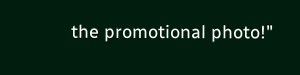the promotional photo!"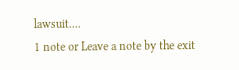lawsuit....
1 note or Leave a note by the exit